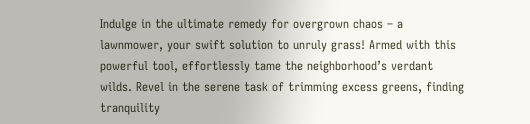Indulge in the ultimate remedy for overgrown chaos – a lawnmower, your swift solution to unruly grass! Armed with this powerful tool, effortlessly tame the neighborhood’s verdant wilds. Revel in the serene task of trimming excess greens, finding tranquility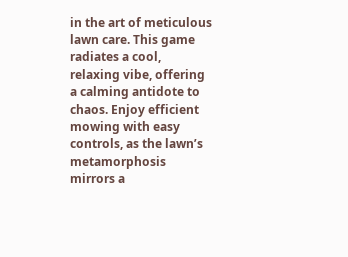in the art of meticulous lawn care. This game radiates a cool, relaxing vibe, offering a calming antidote to chaos. Enjoy efficient mowing with easy controls, as the lawn’s metamorphosis mirrors a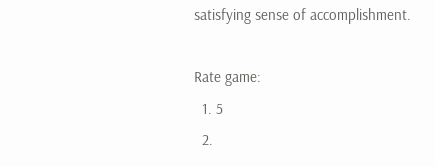satisfying sense of accomplishment.

Rate game:
  1. 5
  2.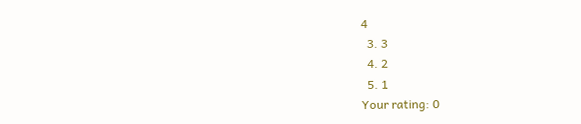4
  3. 3
  4. 2
  5. 1
Your rating: 0